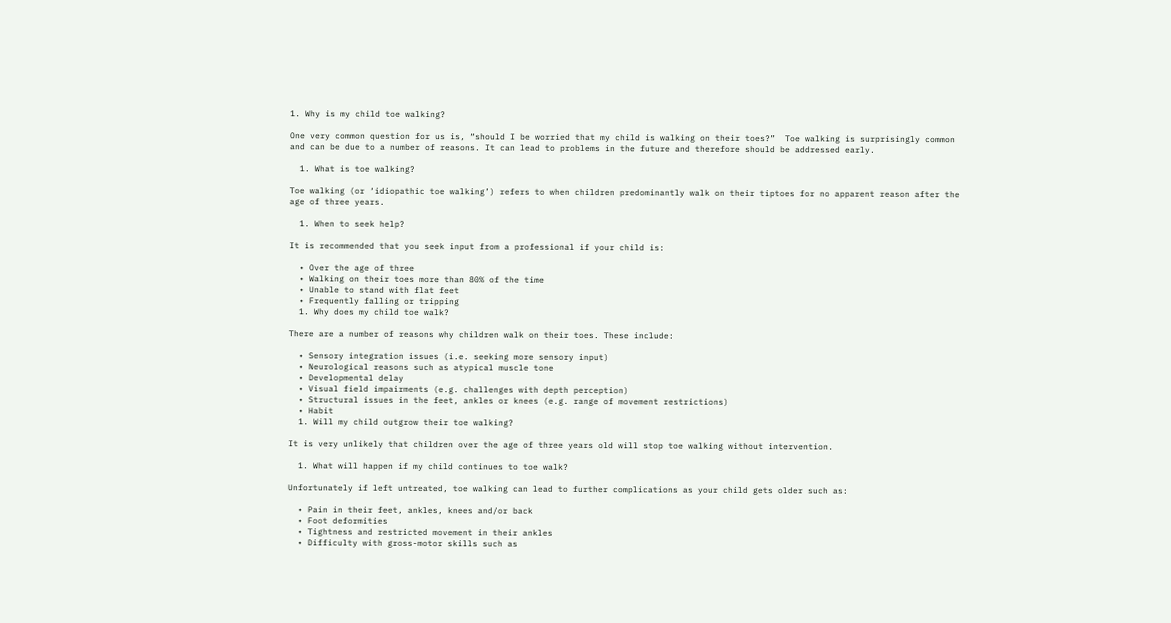1. Why is my child toe walking?

One very common question for us is, “should I be worried that my child is walking on their toes?”  Toe walking is surprisingly common and can be due to a number of reasons. It can lead to problems in the future and therefore should be addressed early.

  1. What is toe walking?

Toe walking (or ‘idiopathic toe walking’) refers to when children predominantly walk on their tiptoes for no apparent reason after the age of three years.

  1. When to seek help?

It is recommended that you seek input from a professional if your child is:

  • Over the age of three
  • Walking on their toes more than 80% of the time
  • Unable to stand with flat feet
  • Frequently falling or tripping
  1. Why does my child toe walk?

There are a number of reasons why children walk on their toes. These include:

  • Sensory integration issues (i.e. seeking more sensory input)
  • Neurological reasons such as atypical muscle tone
  • Developmental delay
  • Visual field impairments (e.g. challenges with depth perception)
  • Structural issues in the feet, ankles or knees (e.g. range of movement restrictions)
  • Habit
  1. Will my child outgrow their toe walking?

It is very unlikely that children over the age of three years old will stop toe walking without intervention.

  1. What will happen if my child continues to toe walk?

Unfortunately if left untreated, toe walking can lead to further complications as your child gets older such as:

  • Pain in their feet, ankles, knees and/or back
  • Foot deformities
  • Tightness and restricted movement in their ankles
  • Difficulty with gross-motor skills such as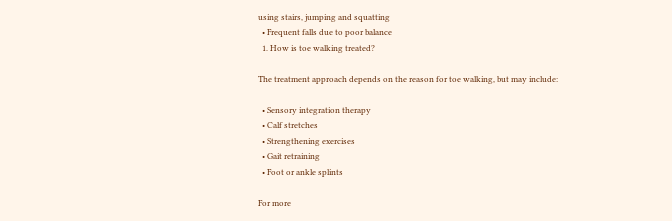using stairs, jumping and squatting
  • Frequent falls due to poor balance
  1. How is toe walking treated?

The treatment approach depends on the reason for toe walking, but may include:

  • Sensory integration therapy
  • Calf stretches
  • Strengthening exercises
  • Gait retraining
  • Foot or ankle splints

For more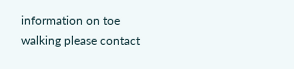information on toe walking please contact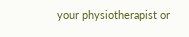your physiotherapist or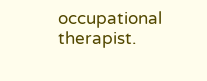occupational therapist.